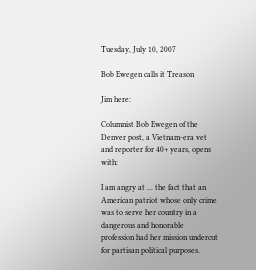Tuesday, July 10, 2007

Bob Ewegen calls it Treason

Jim here:

Columnist Bob Ewegen of the Denver post, a Vietnam-era vet and reporter for 40+ years, opens with:

I am angry at ... the fact that an American patriot whose only crime was to serve her country in a dangerous and honorable profession had her mission undercut for partisan political purposes.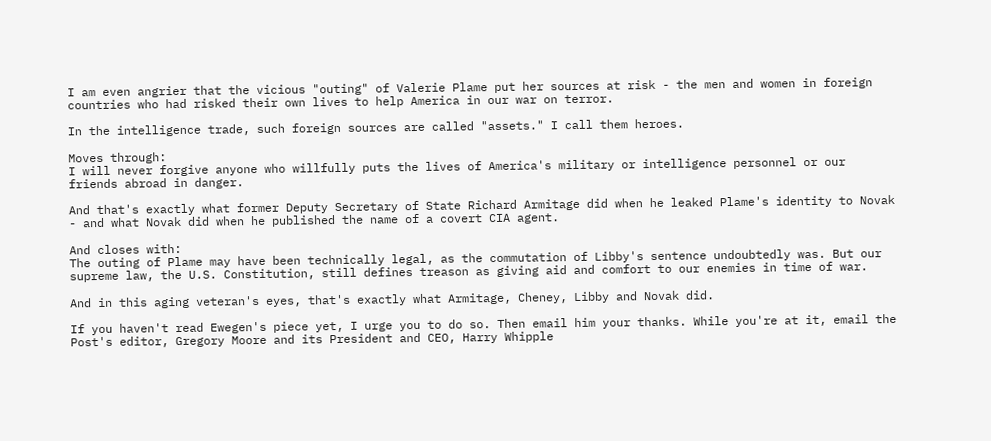I am even angrier that the vicious "outing" of Valerie Plame put her sources at risk - the men and women in foreign countries who had risked their own lives to help America in our war on terror.

In the intelligence trade, such foreign sources are called "assets." I call them heroes.

Moves through:
I will never forgive anyone who willfully puts the lives of America's military or intelligence personnel or our friends abroad in danger.

And that's exactly what former Deputy Secretary of State Richard Armitage did when he leaked Plame's identity to Novak - and what Novak did when he published the name of a covert CIA agent.

And closes with:
The outing of Plame may have been technically legal, as the commutation of Libby's sentence undoubtedly was. But our supreme law, the U.S. Constitution, still defines treason as giving aid and comfort to our enemies in time of war.

And in this aging veteran's eyes, that's exactly what Armitage, Cheney, Libby and Novak did.

If you haven't read Ewegen's piece yet, I urge you to do so. Then email him your thanks. While you're at it, email the Post's editor, Gregory Moore and its President and CEO, Harry Whipple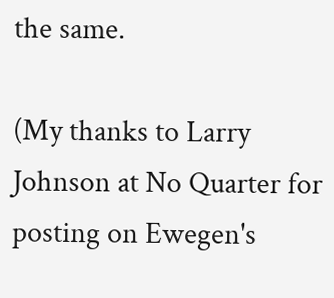the same.

(My thanks to Larry Johnson at No Quarter for posting on Ewegen's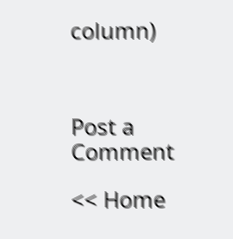column)



Post a Comment

<< Home